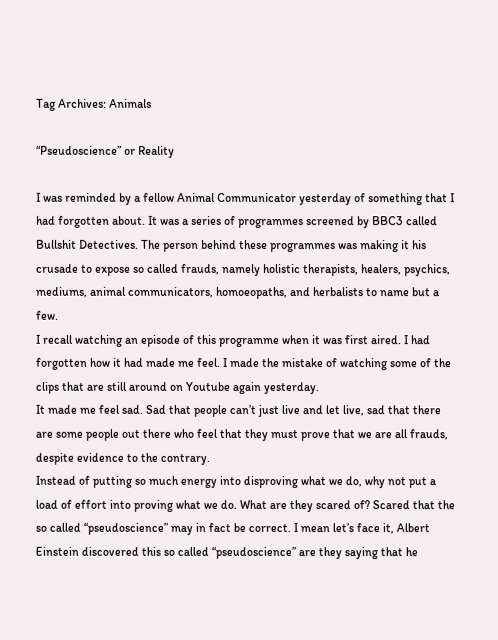Tag Archives: Animals

“Pseudoscience” or Reality

I was reminded by a fellow Animal Communicator yesterday of something that I had forgotten about. It was a series of programmes screened by BBC3 called Bullshit Detectives. The person behind these programmes was making it his crusade to expose so called frauds, namely holistic therapists, healers, psychics, mediums, animal communicators, homoeopaths, and herbalists to name but a few.
I recall watching an episode of this programme when it was first aired. I had forgotten how it had made me feel. I made the mistake of watching some of the clips that are still around on Youtube again yesterday.
It made me feel sad. Sad that people can’t just live and let live, sad that there are some people out there who feel that they must prove that we are all frauds, despite evidence to the contrary.
Instead of putting so much energy into disproving what we do, why not put a load of effort into proving what we do. What are they scared of? Scared that the so called “pseudoscience” may in fact be correct. I mean let’s face it, Albert Einstein discovered this so called “pseudoscience” are they saying that he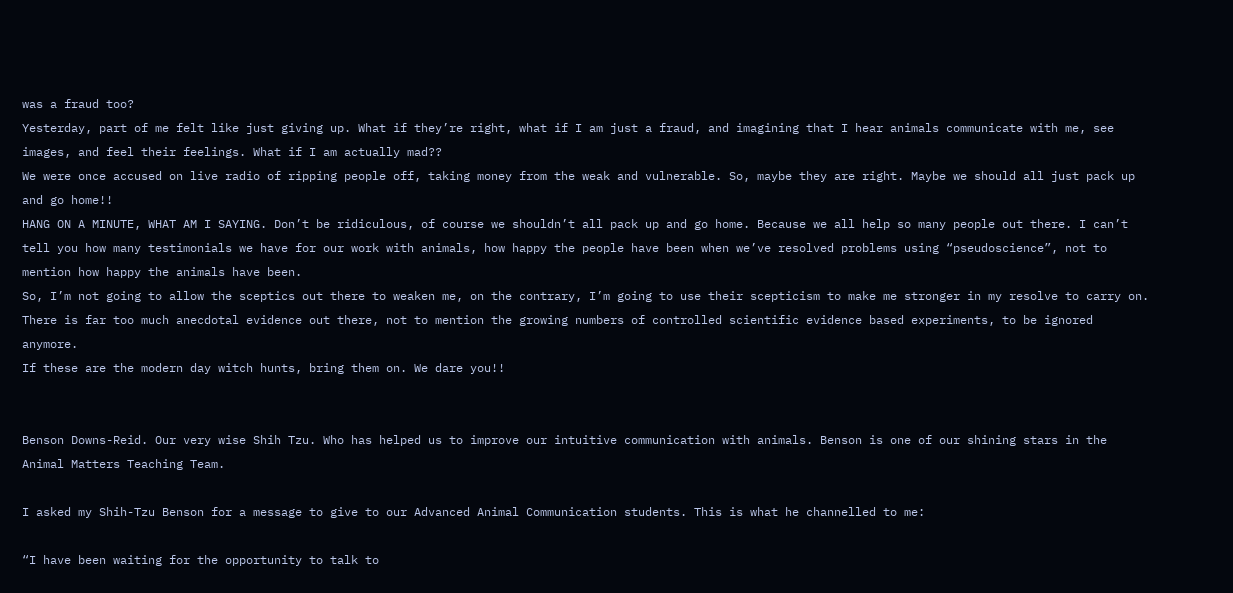was a fraud too?
Yesterday, part of me felt like just giving up. What if they’re right, what if I am just a fraud, and imagining that I hear animals communicate with me, see images, and feel their feelings. What if I am actually mad??
We were once accused on live radio of ripping people off, taking money from the weak and vulnerable. So, maybe they are right. Maybe we should all just pack up and go home!!
HANG ON A MINUTE, WHAT AM I SAYING. Don’t be ridiculous, of course we shouldn’t all pack up and go home. Because we all help so many people out there. I can’t tell you how many testimonials we have for our work with animals, how happy the people have been when we’ve resolved problems using “pseudoscience”, not to mention how happy the animals have been.
So, I’m not going to allow the sceptics out there to weaken me, on the contrary, I’m going to use their scepticism to make me stronger in my resolve to carry on. There is far too much anecdotal evidence out there, not to mention the growing numbers of controlled scientific evidence based experiments, to be ignored anymore.
If these are the modern day witch hunts, bring them on. We dare you!!


Benson Downs-Reid. Our very wise Shih Tzu. Who has helped us to improve our intuitive communication with animals. Benson is one of our shining stars in the Animal Matters Teaching Team.

I asked my Shih-Tzu Benson for a message to give to our Advanced Animal Communication students. This is what he channelled to me:

“I have been waiting for the opportunity to talk to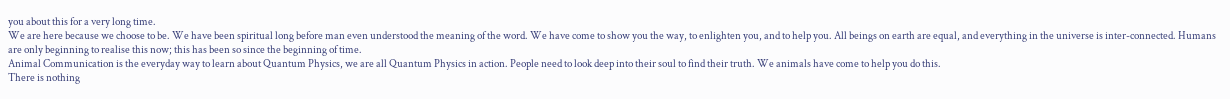you about this for a very long time.
We are here because we choose to be. We have been spiritual long before man even understood the meaning of the word. We have come to show you the way, to enlighten you, and to help you. All beings on earth are equal, and everything in the universe is inter-connected. Humans are only beginning to realise this now; this has been so since the beginning of time.
Animal Communication is the everyday way to learn about Quantum Physics, we are all Quantum Physics in action. People need to look deep into their soul to find their truth. We animals have come to help you do this.
There is nothing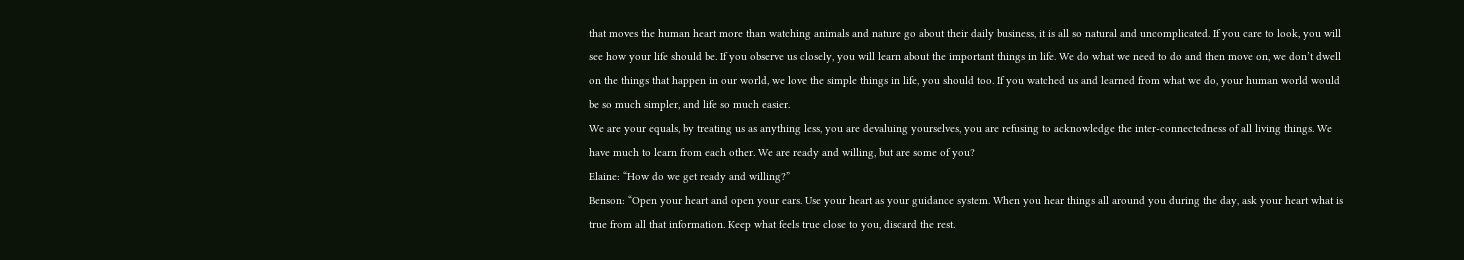that moves the human heart more than watching animals and nature go about their daily business, it is all so natural and uncomplicated. If you care to look, you will see how your life should be. If you observe us closely, you will learn about the important things in life. We do what we need to do and then move on, we don’t dwell on the things that happen in our world, we love the simple things in life, you should too. If you watched us and learned from what we do, your human world would be so much simpler, and life so much easier.
We are your equals, by treating us as anything less, you are devaluing yourselves, you are refusing to acknowledge the inter-connectedness of all living things. We have much to learn from each other. We are ready and willing, but are some of you?
Elaine: “How do we get ready and willing?”
Benson: “Open your heart and open your ears. Use your heart as your guidance system. When you hear things all around you during the day, ask your heart what is true from all that information. Keep what feels true close to you, discard the rest.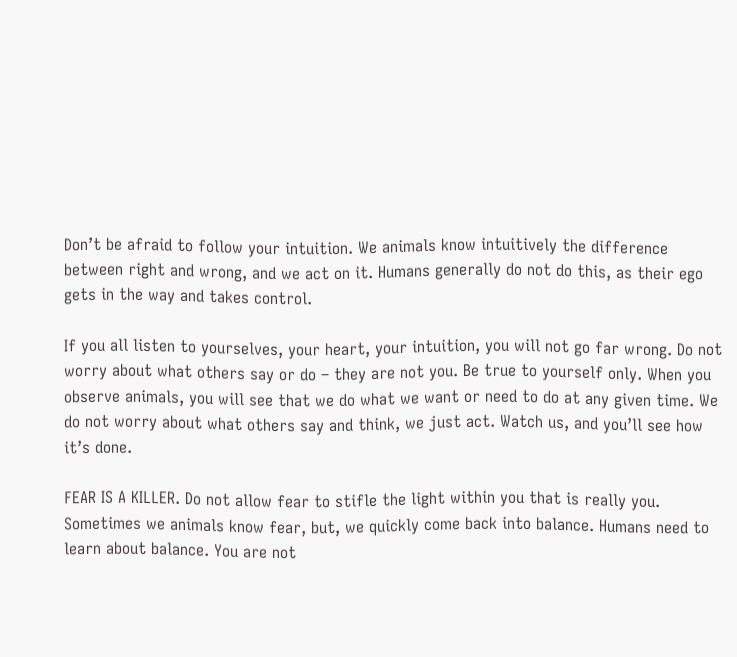Don’t be afraid to follow your intuition. We animals know intuitively the difference between right and wrong, and we act on it. Humans generally do not do this, as their ego gets in the way and takes control.

If you all listen to yourselves, your heart, your intuition, you will not go far wrong. Do not worry about what others say or do – they are not you. Be true to yourself only. When you observe animals, you will see that we do what we want or need to do at any given time. We do not worry about what others say and think, we just act. Watch us, and you’ll see how it’s done.

FEAR IS A KILLER. Do not allow fear to stifle the light within you that is really you. Sometimes we animals know fear, but, we quickly come back into balance. Humans need to learn about balance. You are not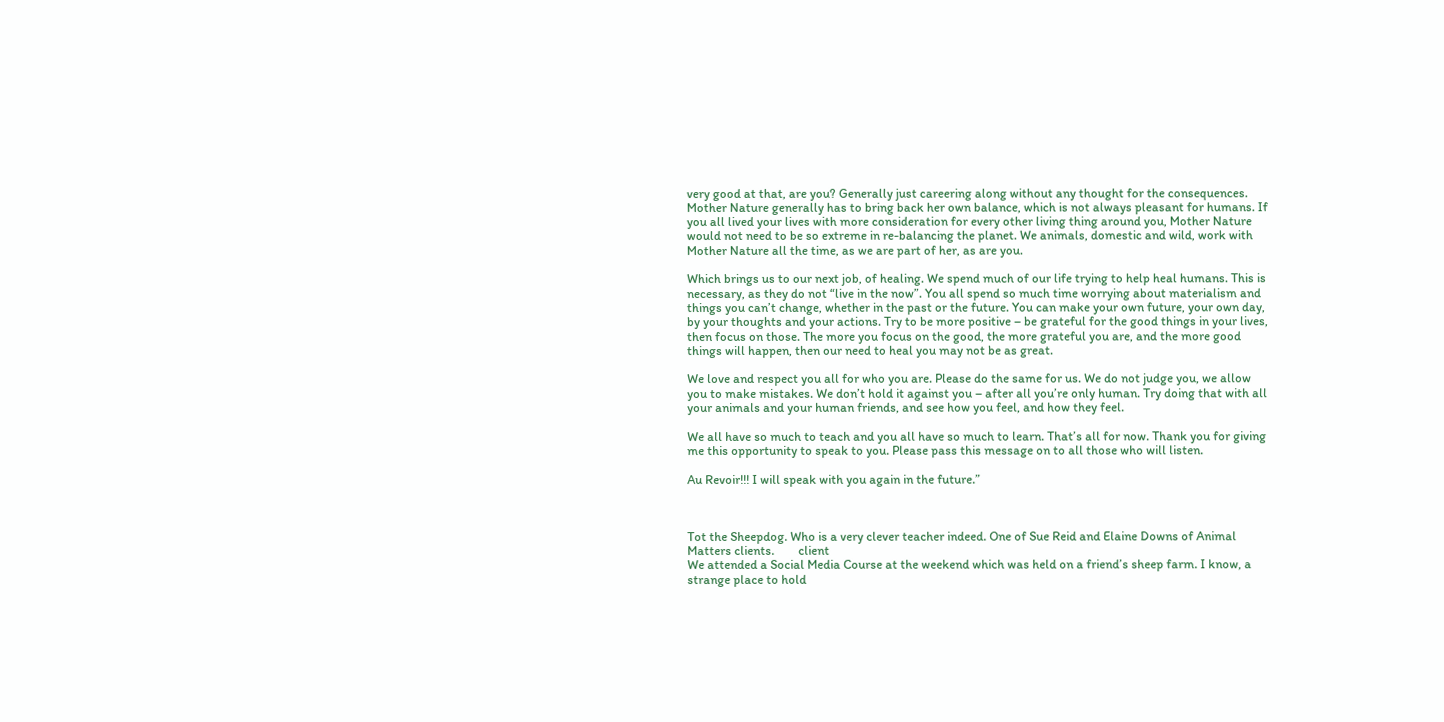very good at that, are you? Generally just careering along without any thought for the consequences.
Mother Nature generally has to bring back her own balance, which is not always pleasant for humans. If you all lived your lives with more consideration for every other living thing around you, Mother Nature would not need to be so extreme in re-balancing the planet. We animals, domestic and wild, work with Mother Nature all the time, as we are part of her, as are you.

Which brings us to our next job, of healing. We spend much of our life trying to help heal humans. This is necessary, as they do not “live in the now”. You all spend so much time worrying about materialism and things you can’t change, whether in the past or the future. You can make your own future, your own day, by your thoughts and your actions. Try to be more positive – be grateful for the good things in your lives, then focus on those. The more you focus on the good, the more grateful you are, and the more good things will happen, then our need to heal you may not be as great.

We love and respect you all for who you are. Please do the same for us. We do not judge you, we allow you to make mistakes. We don’t hold it against you – after all you’re only human. Try doing that with all your animals and your human friends, and see how you feel, and how they feel.

We all have so much to teach and you all have so much to learn. That’s all for now. Thank you for giving me this opportunity to speak to you. Please pass this message on to all those who will listen.

Au Revoir!!! I will speak with you again in the future.”



Tot the Sheepdog. Who is a very clever teacher indeed. One of Sue Reid and Elaine Downs of Animal Matters clients.        client
We attended a Social Media Course at the weekend which was held on a friend’s sheep farm. I know, a strange place to hold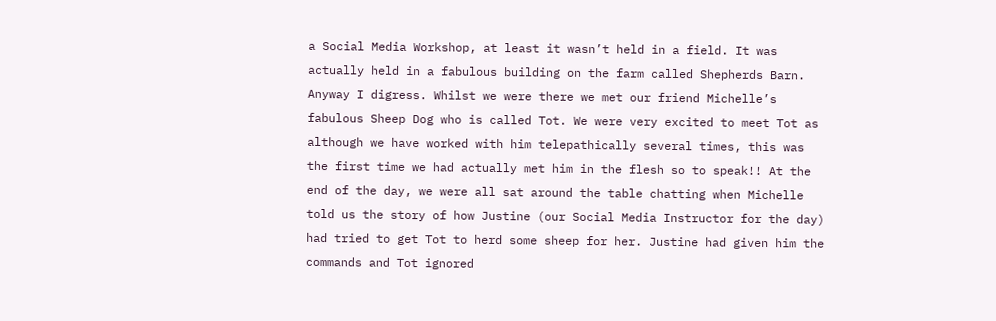a Social Media Workshop, at least it wasn’t held in a field. It was actually held in a fabulous building on the farm called Shepherds Barn.
Anyway I digress. Whilst we were there we met our friend Michelle’s fabulous Sheep Dog who is called Tot. We were very excited to meet Tot as although we have worked with him telepathically several times, this was the first time we had actually met him in the flesh so to speak!! At the end of the day, we were all sat around the table chatting when Michelle told us the story of how Justine (our Social Media Instructor for the day) had tried to get Tot to herd some sheep for her. Justine had given him the commands and Tot ignored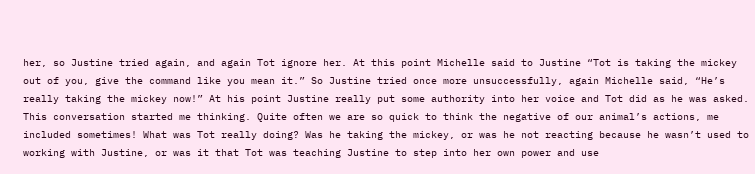her, so Justine tried again, and again Tot ignore her. At this point Michelle said to Justine “Tot is taking the mickey out of you, give the command like you mean it.” So Justine tried once more unsuccessfully, again Michelle said, “He’s really taking the mickey now!” At his point Justine really put some authority into her voice and Tot did as he was asked.
This conversation started me thinking. Quite often we are so quick to think the negative of our animal’s actions, me included sometimes! What was Tot really doing? Was he taking the mickey, or was he not reacting because he wasn’t used to working with Justine, or was it that Tot was teaching Justine to step into her own power and use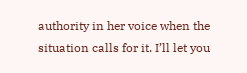authority in her voice when the situation calls for it. I’ll let you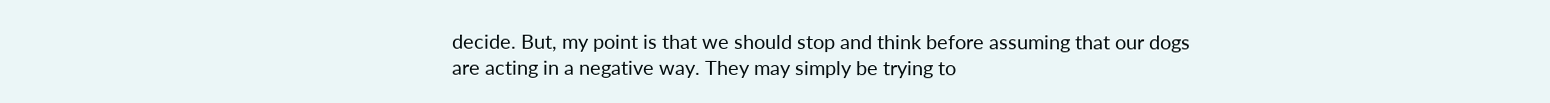decide. But, my point is that we should stop and think before assuming that our dogs are acting in a negative way. They may simply be trying to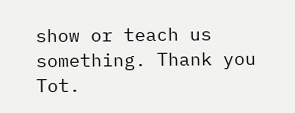show or teach us something. Thank you Tot.